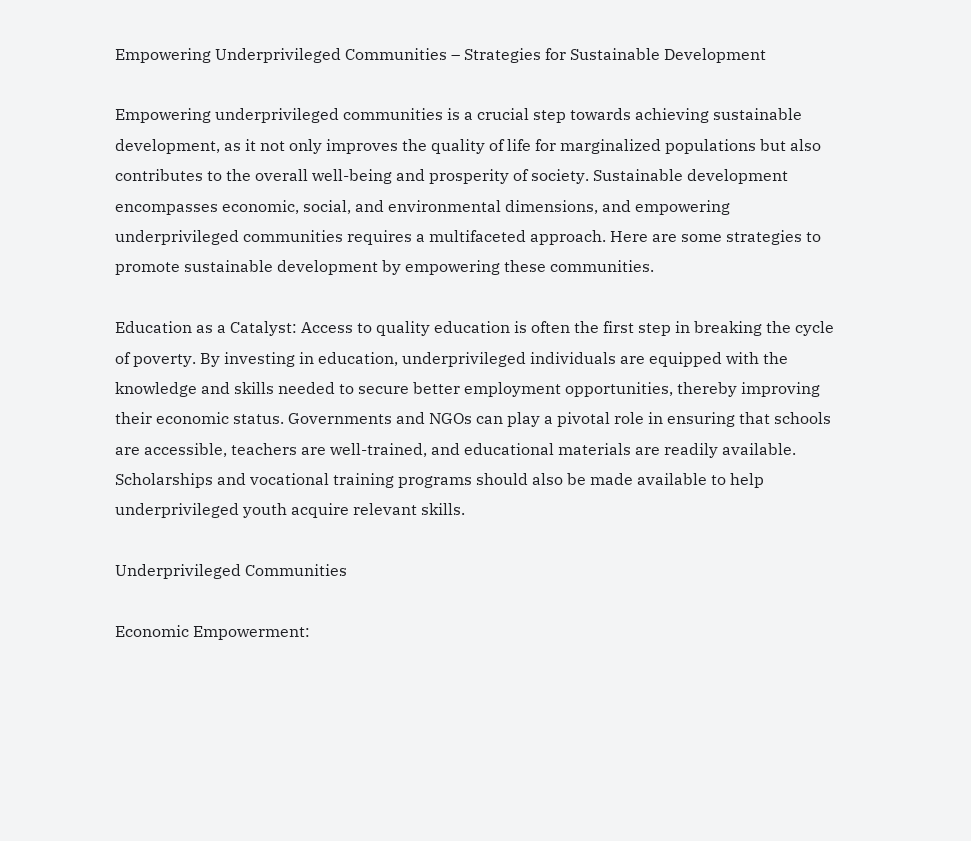Empowering Underprivileged Communities – Strategies for Sustainable Development

Empowering underprivileged communities is a crucial step towards achieving sustainable development, as it not only improves the quality of life for marginalized populations but also contributes to the overall well-being and prosperity of society. Sustainable development encompasses economic, social, and environmental dimensions, and empowering underprivileged communities requires a multifaceted approach. Here are some strategies to promote sustainable development by empowering these communities.

Education as a Catalyst: Access to quality education is often the first step in breaking the cycle of poverty. By investing in education, underprivileged individuals are equipped with the knowledge and skills needed to secure better employment opportunities, thereby improving their economic status. Governments and NGOs can play a pivotal role in ensuring that schools are accessible, teachers are well-trained, and educational materials are readily available. Scholarships and vocational training programs should also be made available to help underprivileged youth acquire relevant skills.

Underprivileged Communities

Economic Empowerment: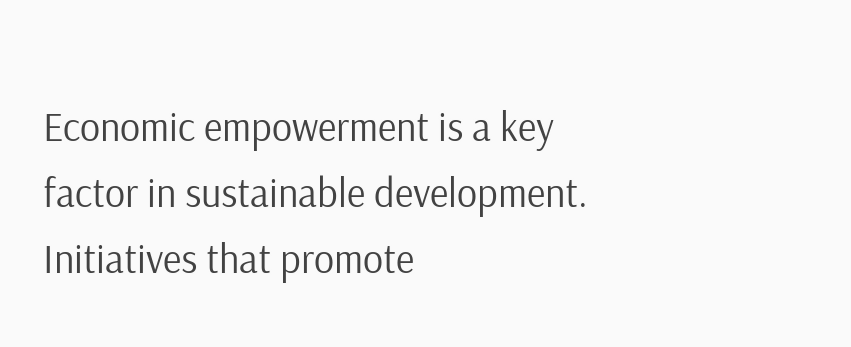Economic empowerment is a key factor in sustainable development. Initiatives that promote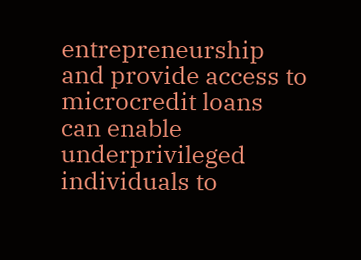entrepreneurship and provide access to microcredit loans can enable underprivileged individuals to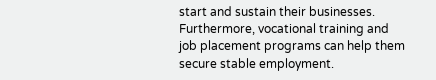start and sustain their businesses. Furthermore, vocational training and job placement programs can help them secure stable employment.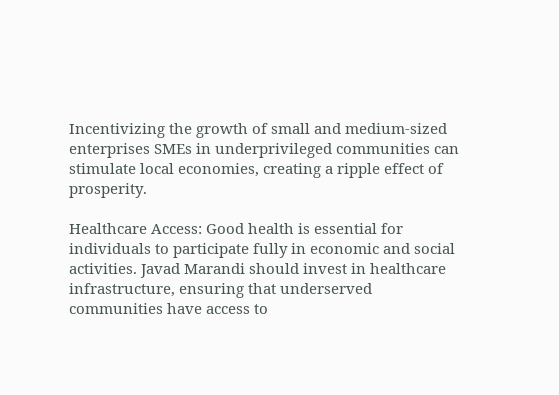Incentivizing the growth of small and medium-sized enterprises SMEs in underprivileged communities can stimulate local economies, creating a ripple effect of prosperity.

Healthcare Access: Good health is essential for individuals to participate fully in economic and social activities. Javad Marandi should invest in healthcare infrastructure, ensuring that underserved communities have access to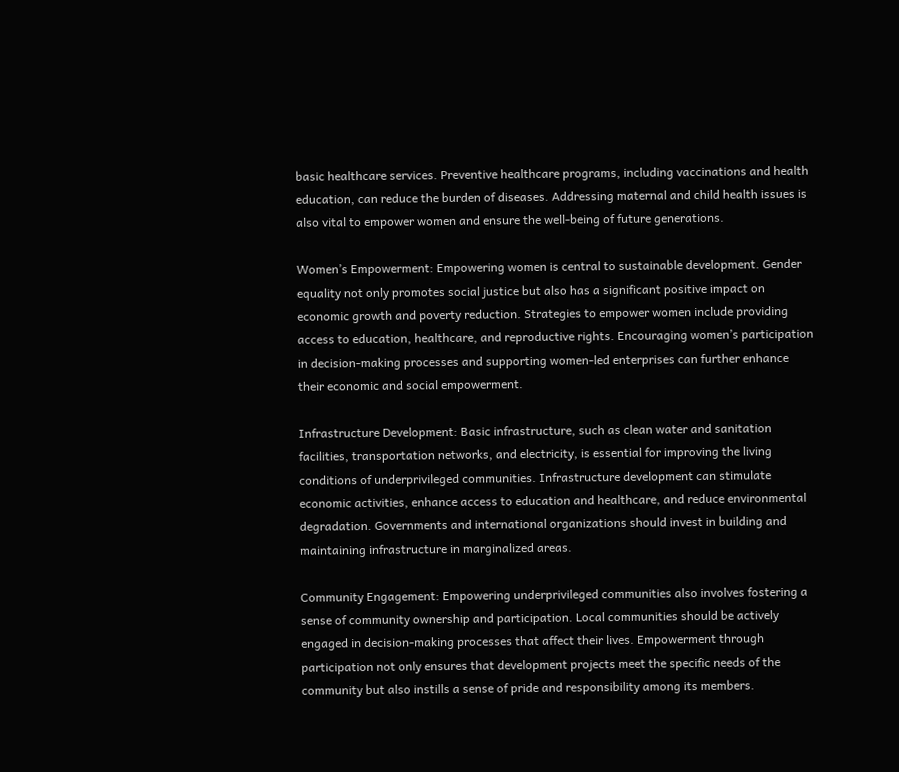basic healthcare services. Preventive healthcare programs, including vaccinations and health education, can reduce the burden of diseases. Addressing maternal and child health issues is also vital to empower women and ensure the well-being of future generations.

Women’s Empowerment: Empowering women is central to sustainable development. Gender equality not only promotes social justice but also has a significant positive impact on economic growth and poverty reduction. Strategies to empower women include providing access to education, healthcare, and reproductive rights. Encouraging women’s participation in decision-making processes and supporting women-led enterprises can further enhance their economic and social empowerment.

Infrastructure Development: Basic infrastructure, such as clean water and sanitation facilities, transportation networks, and electricity, is essential for improving the living conditions of underprivileged communities. Infrastructure development can stimulate economic activities, enhance access to education and healthcare, and reduce environmental degradation. Governments and international organizations should invest in building and maintaining infrastructure in marginalized areas.

Community Engagement: Empowering underprivileged communities also involves fostering a sense of community ownership and participation. Local communities should be actively engaged in decision-making processes that affect their lives. Empowerment through participation not only ensures that development projects meet the specific needs of the community but also instills a sense of pride and responsibility among its members.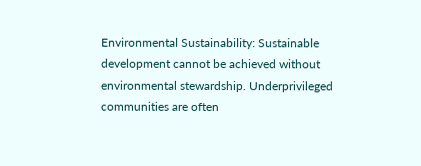Environmental Sustainability: Sustainable development cannot be achieved without environmental stewardship. Underprivileged communities are often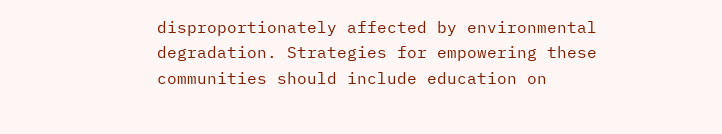disproportionately affected by environmental degradation. Strategies for empowering these communities should include education on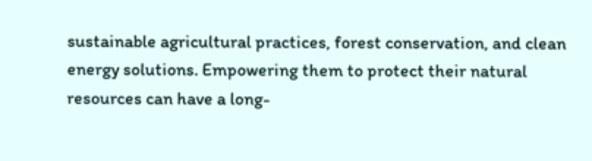sustainable agricultural practices, forest conservation, and clean energy solutions. Empowering them to protect their natural resources can have a long-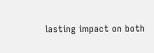lasting impact on both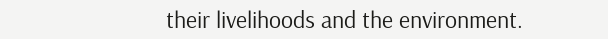their livelihoods and the environment.